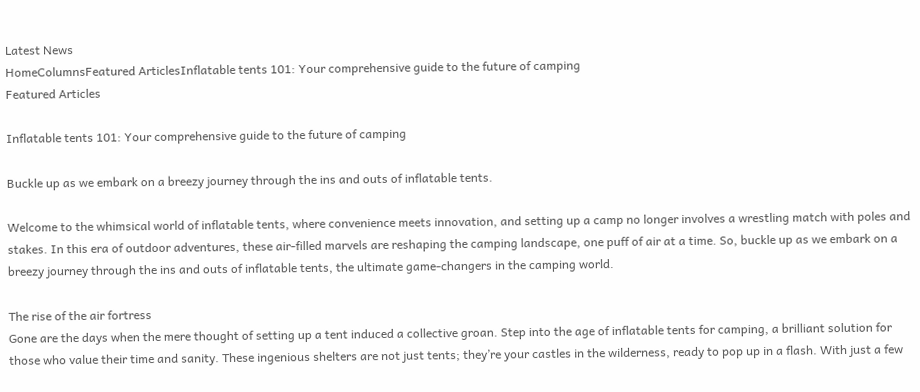Latest News
HomeColumnsFeatured ArticlesInflatable tents 101: Your comprehensive guide to the future of camping
Featured Articles

Inflatable tents 101: Your comprehensive guide to the future of camping

Buckle up as we embark on a breezy journey through the ins and outs of inflatable tents.

Welcome to the whimsical world of inflatable tents, where convenience meets innovation, and setting up a camp no longer involves a wrestling match with poles and stakes. In this era of outdoor adventures, these air-filled marvels are reshaping the camping landscape, one puff of air at a time. So, buckle up as we embark on a breezy journey through the ins and outs of inflatable tents, the ultimate game-changers in the camping world.

The rise of the air fortress
Gone are the days when the mere thought of setting up a tent induced a collective groan. Step into the age of inflatable tents for camping, a brilliant solution for those who value their time and sanity. These ingenious shelters are not just tents; they’re your castles in the wilderness, ready to pop up in a flash. With just a few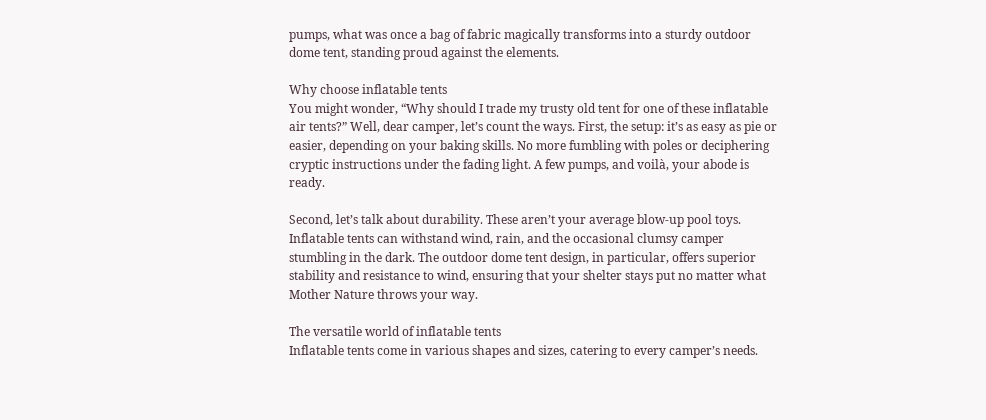pumps, what was once a bag of fabric magically transforms into a sturdy outdoor dome tent, standing proud against the elements.

Why choose inflatable tents
You might wonder, “Why should I trade my trusty old tent for one of these inflatable air tents?” Well, dear camper, let’s count the ways. First, the setup: it’s as easy as pie or easier, depending on your baking skills. No more fumbling with poles or deciphering cryptic instructions under the fading light. A few pumps, and voilà, your abode is ready.

Second, let’s talk about durability. These aren’t your average blow-up pool toys. Inflatable tents can withstand wind, rain, and the occasional clumsy camper stumbling in the dark. The outdoor dome tent design, in particular, offers superior stability and resistance to wind, ensuring that your shelter stays put no matter what Mother Nature throws your way.

The versatile world of inflatable tents
Inflatable tents come in various shapes and sizes, catering to every camper’s needs.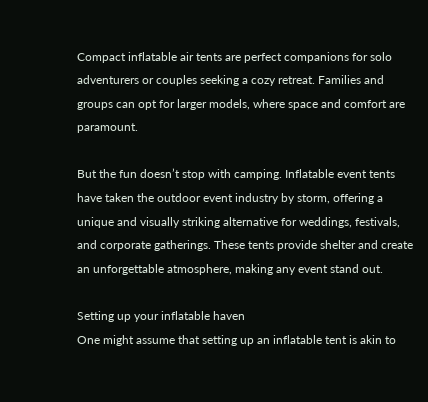Compact inflatable air tents are perfect companions for solo adventurers or couples seeking a cozy retreat. Families and groups can opt for larger models, where space and comfort are paramount.

But the fun doesn’t stop with camping. Inflatable event tents have taken the outdoor event industry by storm, offering a unique and visually striking alternative for weddings, festivals, and corporate gatherings. These tents provide shelter and create an unforgettable atmosphere, making any event stand out.

Setting up your inflatable haven
One might assume that setting up an inflatable tent is akin to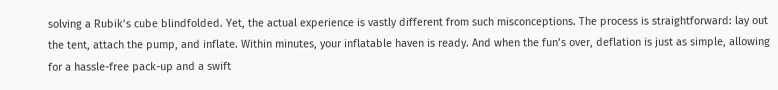solving a Rubik’s cube blindfolded. Yet, the actual experience is vastly different from such misconceptions. The process is straightforward: lay out the tent, attach the pump, and inflate. Within minutes, your inflatable haven is ready. And when the fun’s over, deflation is just as simple, allowing for a hassle-free pack-up and a swift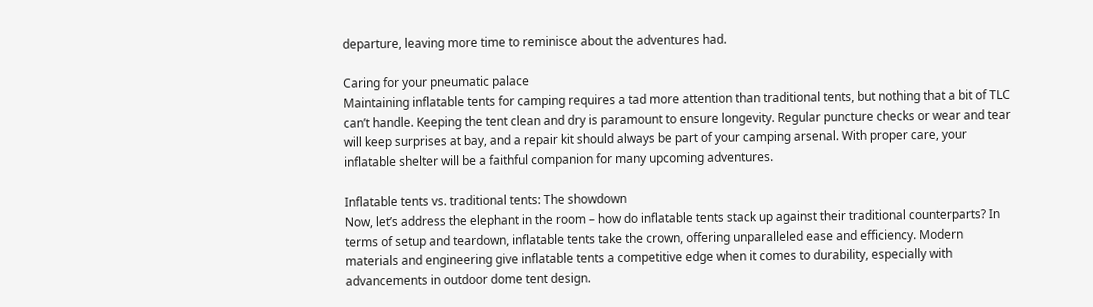departure, leaving more time to reminisce about the adventures had.

Caring for your pneumatic palace
Maintaining inflatable tents for camping requires a tad more attention than traditional tents, but nothing that a bit of TLC can’t handle. Keeping the tent clean and dry is paramount to ensure longevity. Regular puncture checks or wear and tear will keep surprises at bay, and a repair kit should always be part of your camping arsenal. With proper care, your inflatable shelter will be a faithful companion for many upcoming adventures.

Inflatable tents vs. traditional tents: The showdown
Now, let’s address the elephant in the room – how do inflatable tents stack up against their traditional counterparts? In terms of setup and teardown, inflatable tents take the crown, offering unparalleled ease and efficiency. Modern materials and engineering give inflatable tents a competitive edge when it comes to durability, especially with advancements in outdoor dome tent design.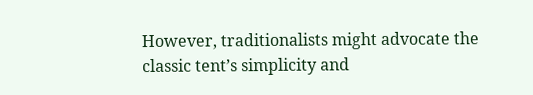However, traditionalists might advocate the classic tent’s simplicity and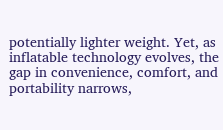potentially lighter weight. Yet, as inflatable technology evolves, the gap in convenience, comfort, and portability narrows,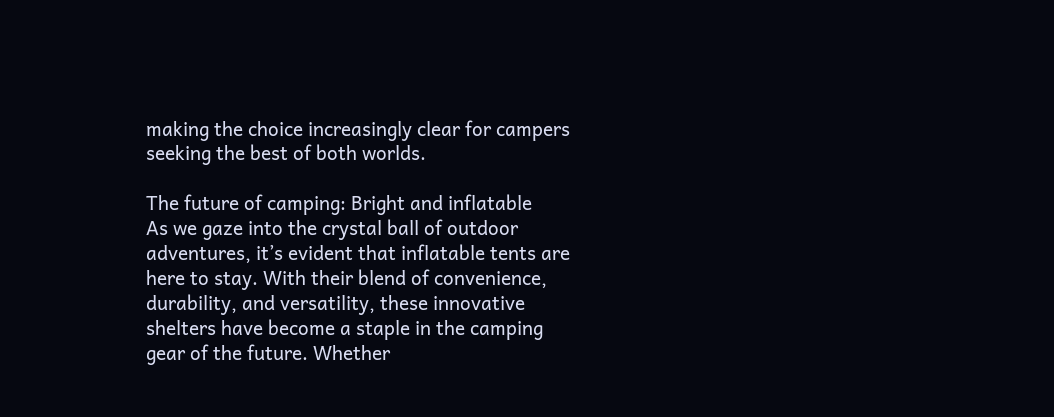making the choice increasingly clear for campers seeking the best of both worlds.

The future of camping: Bright and inflatable
As we gaze into the crystal ball of outdoor adventures, it’s evident that inflatable tents are here to stay. With their blend of convenience, durability, and versatility, these innovative shelters have become a staple in the camping gear of the future. Whether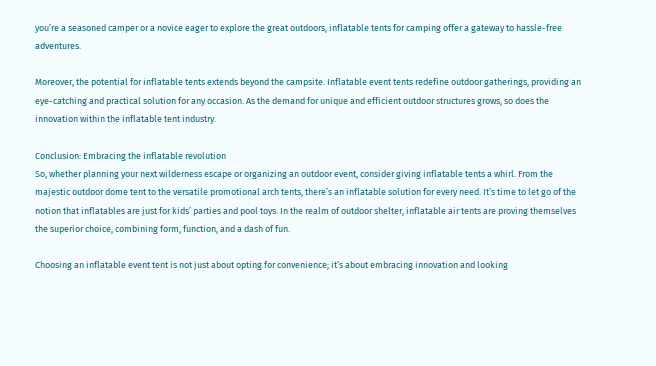you’re a seasoned camper or a novice eager to explore the great outdoors, inflatable tents for camping offer a gateway to hassle-free adventures.

Moreover, the potential for inflatable tents extends beyond the campsite. Inflatable event tents redefine outdoor gatherings, providing an eye-catching and practical solution for any occasion. As the demand for unique and efficient outdoor structures grows, so does the innovation within the inflatable tent industry.

Conclusion: Embracing the inflatable revolution
So, whether planning your next wilderness escape or organizing an outdoor event, consider giving inflatable tents a whirl. From the majestic outdoor dome tent to the versatile promotional arch tents, there’s an inflatable solution for every need. It’s time to let go of the notion that inflatables are just for kids’ parties and pool toys. In the realm of outdoor shelter, inflatable air tents are proving themselves the superior choice, combining form, function, and a dash of fun.

Choosing an inflatable event tent is not just about opting for convenience; it’s about embracing innovation and looking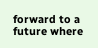forward to a future where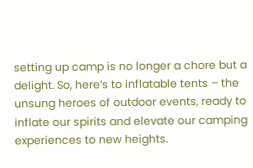setting up camp is no longer a chore but a delight. So, here’s to inflatable tents – the unsung heroes of outdoor events, ready to inflate our spirits and elevate our camping experiences to new heights.